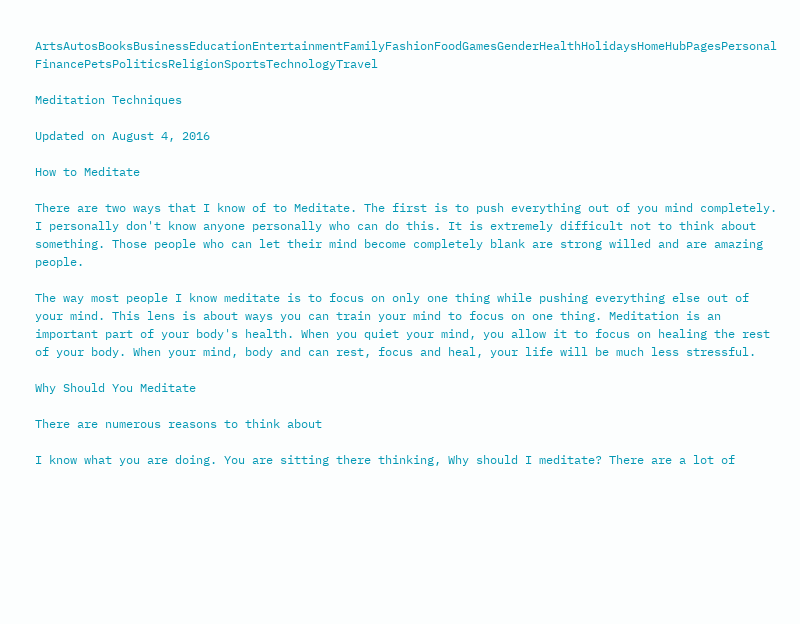ArtsAutosBooksBusinessEducationEntertainmentFamilyFashionFoodGamesGenderHealthHolidaysHomeHubPagesPersonal FinancePetsPoliticsReligionSportsTechnologyTravel

Meditation Techniques

Updated on August 4, 2016

How to Meditate

There are two ways that I know of to Meditate. The first is to push everything out of you mind completely. I personally don't know anyone personally who can do this. It is extremely difficult not to think about something. Those people who can let their mind become completely blank are strong willed and are amazing people.

The way most people I know meditate is to focus on only one thing while pushing everything else out of your mind. This lens is about ways you can train your mind to focus on one thing. Meditation is an important part of your body's health. When you quiet your mind, you allow it to focus on healing the rest of your body. When your mind, body and can rest, focus and heal, your life will be much less stressful.

Why Should You Meditate

There are numerous reasons to think about

I know what you are doing. You are sitting there thinking, Why should I meditate? There are a lot of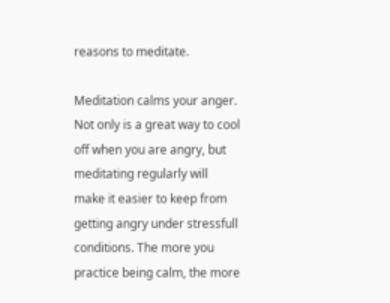reasons to meditate.

Meditation calms your anger. Not only is a great way to cool off when you are angry, but meditating regularly will make it easier to keep from getting angry under stressfull conditions. The more you practice being calm, the more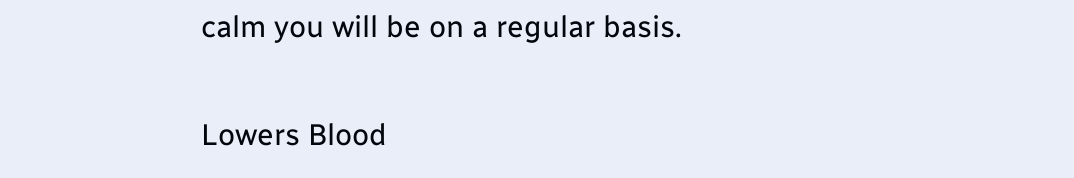calm you will be on a regular basis.

Lowers Blood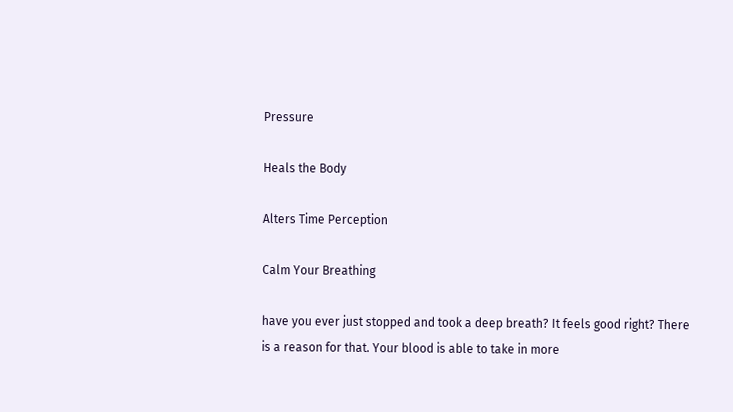Pressure

Heals the Body

Alters Time Perception

Calm Your Breathing

have you ever just stopped and took a deep breath? It feels good right? There is a reason for that. Your blood is able to take in more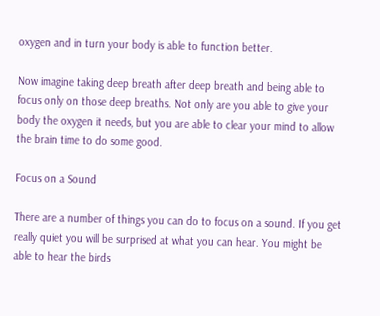oxygen and in turn your body is able to function better.

Now imagine taking deep breath after deep breath and being able to focus only on those deep breaths. Not only are you able to give your body the oxygen it needs, but you are able to clear your mind to allow the brain time to do some good.

Focus on a Sound

There are a number of things you can do to focus on a sound. If you get really quiet you will be surprised at what you can hear. You might be able to hear the birds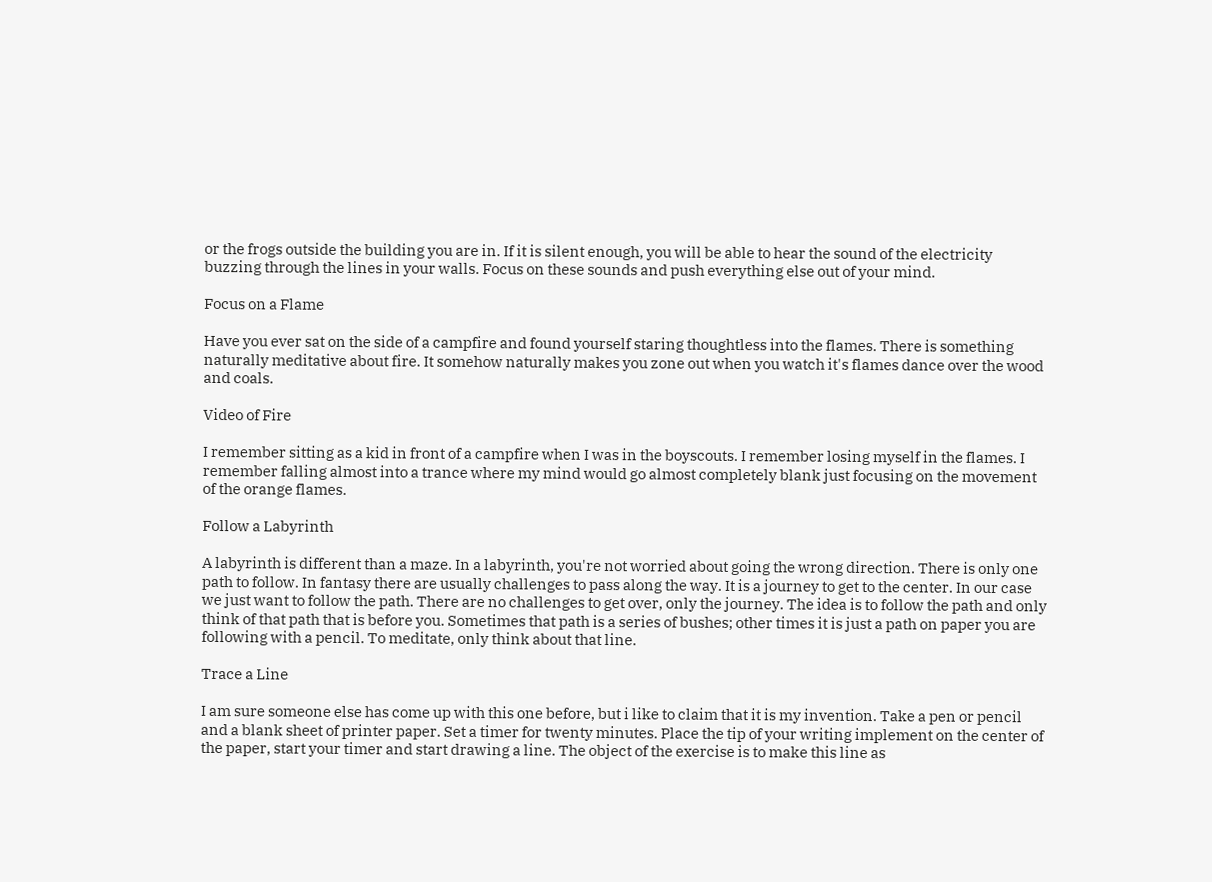or the frogs outside the building you are in. If it is silent enough, you will be able to hear the sound of the electricity buzzing through the lines in your walls. Focus on these sounds and push everything else out of your mind.

Focus on a Flame

Have you ever sat on the side of a campfire and found yourself staring thoughtless into the flames. There is something naturally meditative about fire. It somehow naturally makes you zone out when you watch it's flames dance over the wood and coals.

Video of Fire

I remember sitting as a kid in front of a campfire when I was in the boyscouts. I remember losing myself in the flames. I remember falling almost into a trance where my mind would go almost completely blank just focusing on the movement of the orange flames.

Follow a Labyrinth

A labyrinth is different than a maze. In a labyrinth, you're not worried about going the wrong direction. There is only one path to follow. In fantasy there are usually challenges to pass along the way. It is a journey to get to the center. In our case we just want to follow the path. There are no challenges to get over, only the journey. The idea is to follow the path and only think of that path that is before you. Sometimes that path is a series of bushes; other times it is just a path on paper you are following with a pencil. To meditate, only think about that line.

Trace a Line

I am sure someone else has come up with this one before, but i like to claim that it is my invention. Take a pen or pencil and a blank sheet of printer paper. Set a timer for twenty minutes. Place the tip of your writing implement on the center of the paper, start your timer and start drawing a line. The object of the exercise is to make this line as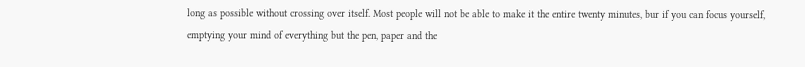long as possible without crossing over itself. Most people will not be able to make it the entire twenty minutes, bur if you can focus yourself, emptying your mind of everything but the pen, paper and the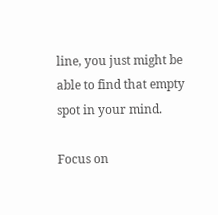line, you just might be able to find that empty spot in your mind.

Focus on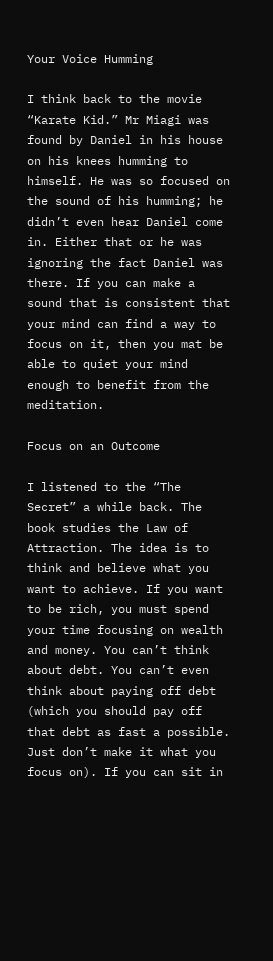Your Voice Humming

I think back to the movie “Karate Kid.” Mr Miagi was found by Daniel in his house on his knees humming to himself. He was so focused on the sound of his humming; he didn’t even hear Daniel come in. Either that or he was ignoring the fact Daniel was there. If you can make a sound that is consistent that your mind can find a way to focus on it, then you mat be able to quiet your mind enough to benefit from the meditation.

Focus on an Outcome

I listened to the “The Secret” a while back. The book studies the Law of Attraction. The idea is to think and believe what you want to achieve. If you want to be rich, you must spend your time focusing on wealth and money. You can’t think about debt. You can’t even think about paying off debt (which you should pay off that debt as fast a possible. Just don’t make it what you focus on). If you can sit in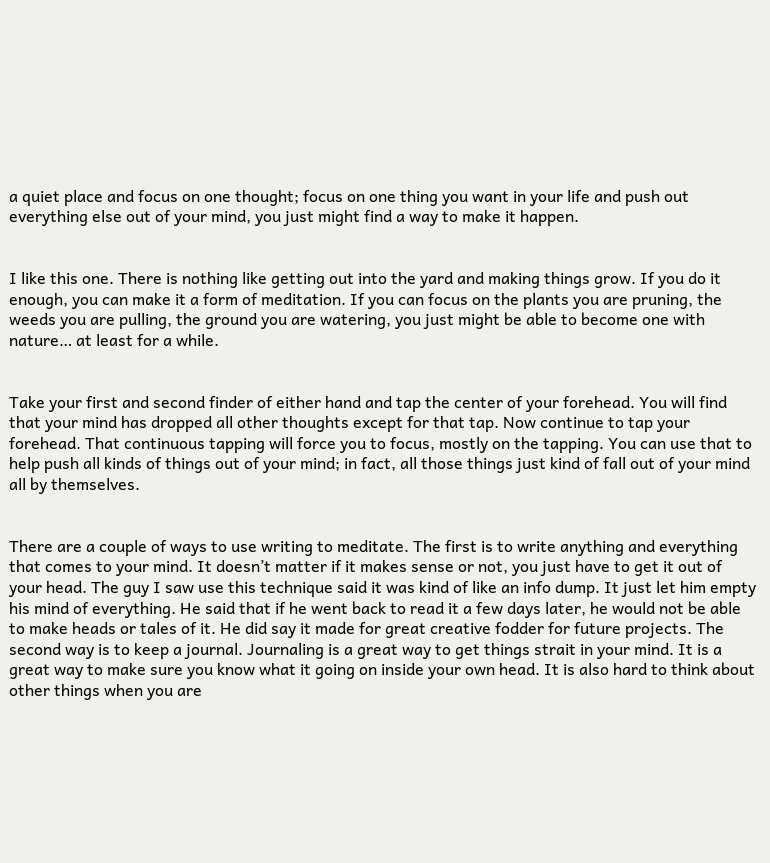a quiet place and focus on one thought; focus on one thing you want in your life and push out everything else out of your mind, you just might find a way to make it happen.


I like this one. There is nothing like getting out into the yard and making things grow. If you do it enough, you can make it a form of meditation. If you can focus on the plants you are pruning, the weeds you are pulling, the ground you are watering, you just might be able to become one with nature… at least for a while.


Take your first and second finder of either hand and tap the center of your forehead. You will find that your mind has dropped all other thoughts except for that tap. Now continue to tap your forehead. That continuous tapping will force you to focus, mostly on the tapping. You can use that to help push all kinds of things out of your mind; in fact, all those things just kind of fall out of your mind all by themselves.


There are a couple of ways to use writing to meditate. The first is to write anything and everything that comes to your mind. It doesn’t matter if it makes sense or not, you just have to get it out of your head. The guy I saw use this technique said it was kind of like an info dump. It just let him empty his mind of everything. He said that if he went back to read it a few days later, he would not be able to make heads or tales of it. He did say it made for great creative fodder for future projects. The second way is to keep a journal. Journaling is a great way to get things strait in your mind. It is a great way to make sure you know what it going on inside your own head. It is also hard to think about other things when you are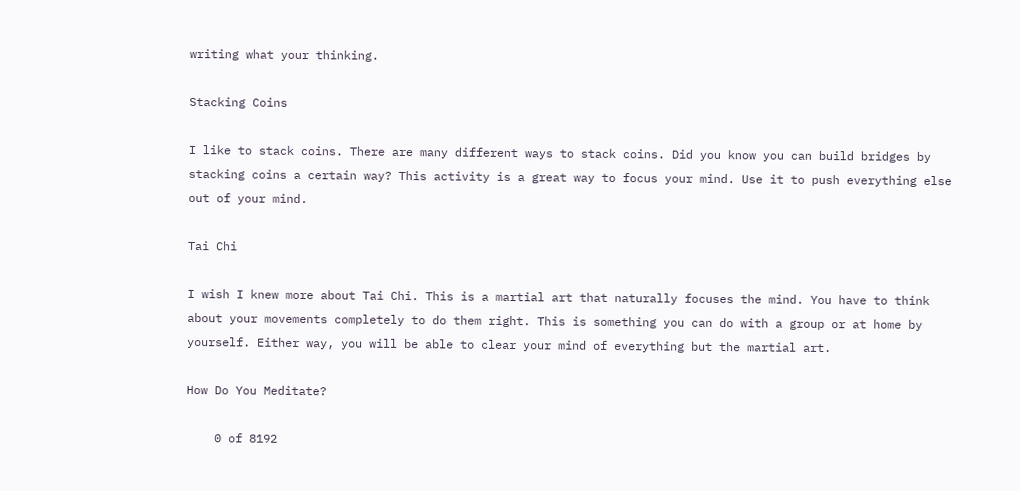writing what your thinking.

Stacking Coins

I like to stack coins. There are many different ways to stack coins. Did you know you can build bridges by stacking coins a certain way? This activity is a great way to focus your mind. Use it to push everything else out of your mind.

Tai Chi

I wish I knew more about Tai Chi. This is a martial art that naturally focuses the mind. You have to think about your movements completely to do them right. This is something you can do with a group or at home by yourself. Either way, you will be able to clear your mind of everything but the martial art.

How Do You Meditate?

    0 of 8192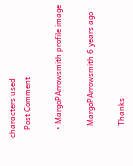characters used
    Post Comment

    • MargoPArrowsmith profile image

      MargoPArrowsmith 6 years ago

      Thanks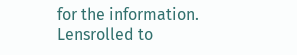for the information. Lensrolled to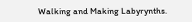Walking and Making Labyrynths.